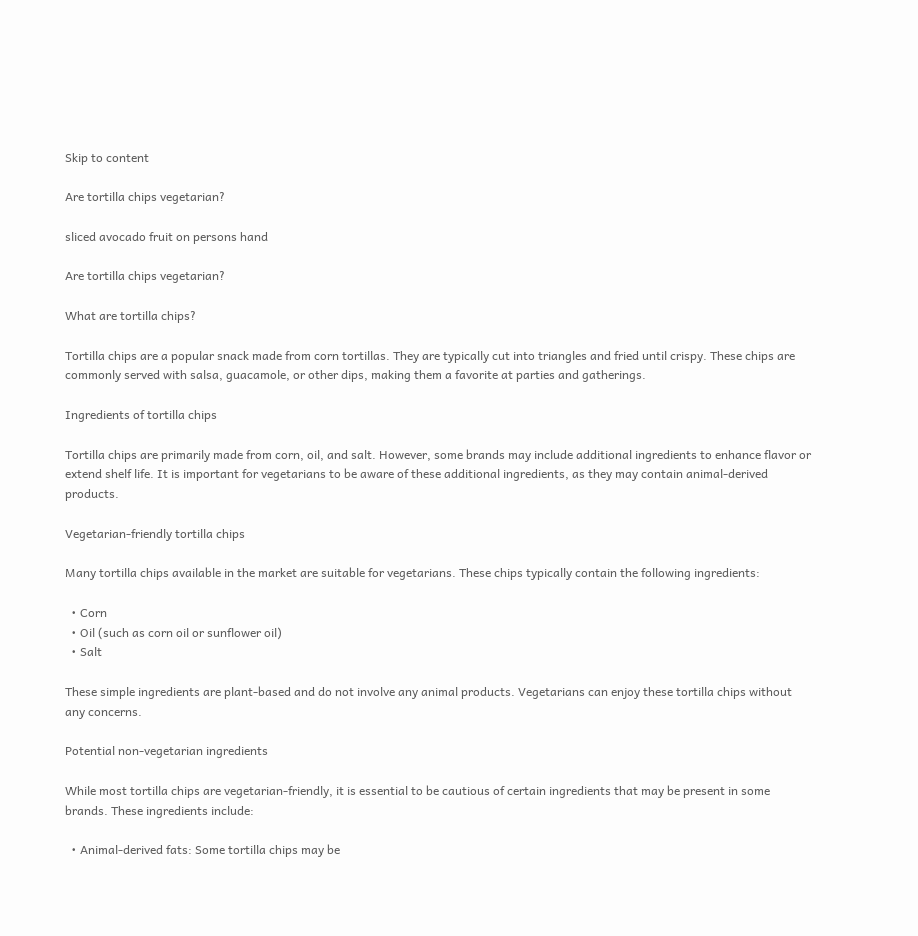Skip to content

Are tortilla chips vegetarian?

sliced avocado fruit on persons hand

Are tortilla chips vegetarian?

What are tortilla chips?

Tortilla chips are a popular snack made from corn tortillas. They are typically cut into triangles and fried until crispy. These chips are commonly served with salsa, guacamole, or other dips, making them a favorite at parties and gatherings.

Ingredients of tortilla chips

Tortilla chips are primarily made from corn, oil, and salt. However, some brands may include additional ingredients to enhance flavor or extend shelf life. It is important for vegetarians to be aware of these additional ingredients, as they may contain animal-derived products.

Vegetarian-friendly tortilla chips

Many tortilla chips available in the market are suitable for vegetarians. These chips typically contain the following ingredients:

  • Corn
  • Oil (such as corn oil or sunflower oil)
  • Salt

These simple ingredients are plant-based and do not involve any animal products. Vegetarians can enjoy these tortilla chips without any concerns.

Potential non-vegetarian ingredients

While most tortilla chips are vegetarian-friendly, it is essential to be cautious of certain ingredients that may be present in some brands. These ingredients include:

  • Animal-derived fats: Some tortilla chips may be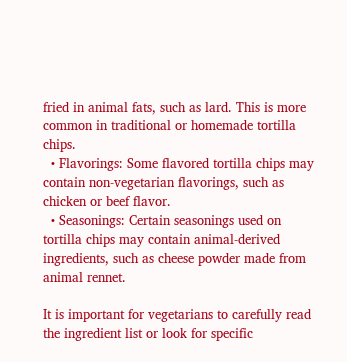fried in animal fats, such as lard. This is more common in traditional or homemade tortilla chips.
  • Flavorings: Some flavored tortilla chips may contain non-vegetarian flavorings, such as chicken or beef flavor.
  • Seasonings: Certain seasonings used on tortilla chips may contain animal-derived ingredients, such as cheese powder made from animal rennet.

It is important for vegetarians to carefully read the ingredient list or look for specific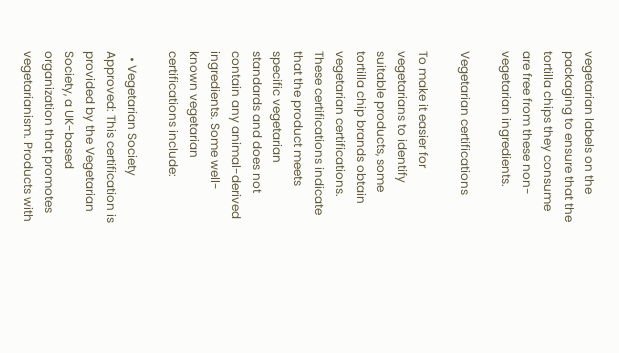vegetarian labels on the packaging to ensure that the tortilla chips they consume are free from these non-vegetarian ingredients.

Vegetarian certifications

To make it easier for vegetarians to identify suitable products, some tortilla chip brands obtain vegetarian certifications. These certifications indicate that the product meets specific vegetarian standards and does not contain any animal-derived ingredients. Some well-known vegetarian certifications include:

  • Vegetarian Society Approved: This certification is provided by the Vegetarian Society, a UK-based organization that promotes vegetarianism. Products with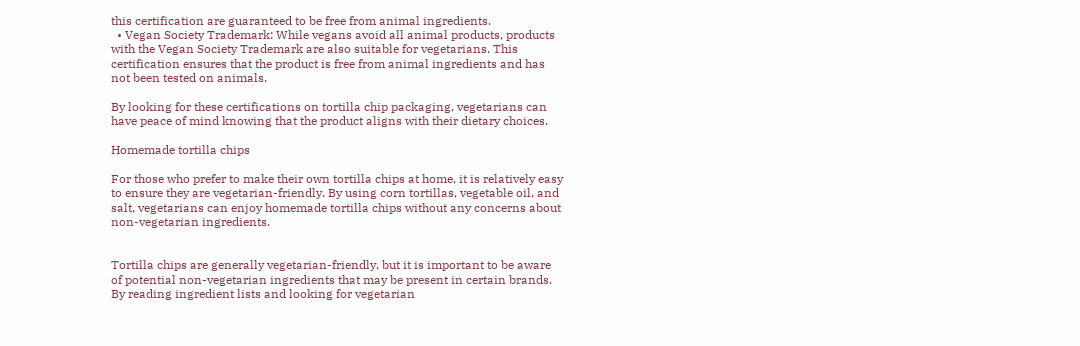this certification are guaranteed to be free from animal ingredients.
  • Vegan Society Trademark: While vegans avoid all animal products, products with the Vegan Society Trademark are also suitable for vegetarians. This certification ensures that the product is free from animal ingredients and has not been tested on animals.

By looking for these certifications on tortilla chip packaging, vegetarians can have peace of mind knowing that the product aligns with their dietary choices.

Homemade tortilla chips

For those who prefer to make their own tortilla chips at home, it is relatively easy to ensure they are vegetarian-friendly. By using corn tortillas, vegetable oil, and salt, vegetarians can enjoy homemade tortilla chips without any concerns about non-vegetarian ingredients.


Tortilla chips are generally vegetarian-friendly, but it is important to be aware of potential non-vegetarian ingredients that may be present in certain brands. By reading ingredient lists and looking for vegetarian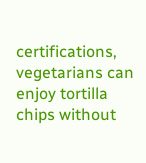certifications, vegetarians can enjoy tortilla chips without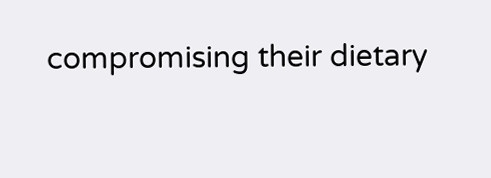compromising their dietary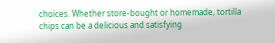choices. Whether store-bought or homemade, tortilla chips can be a delicious and satisfying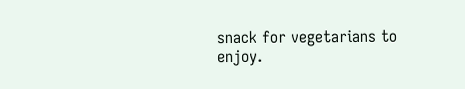snack for vegetarians to enjoy.